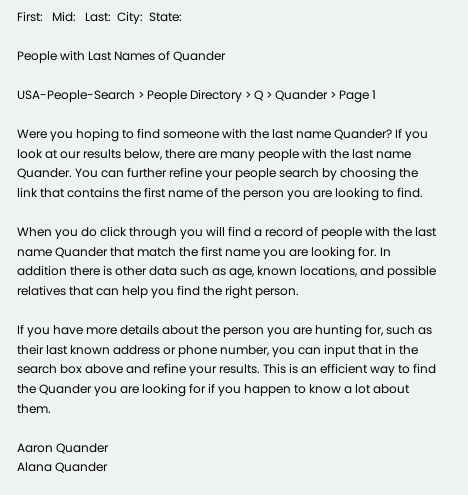First:   Mid:   Last:  City:  State:

People with Last Names of Quander

USA-People-Search > People Directory > Q > Quander > Page 1

Were you hoping to find someone with the last name Quander? If you look at our results below, there are many people with the last name Quander. You can further refine your people search by choosing the link that contains the first name of the person you are looking to find.

When you do click through you will find a record of people with the last name Quander that match the first name you are looking for. In addition there is other data such as age, known locations, and possible relatives that can help you find the right person.

If you have more details about the person you are hunting for, such as their last known address or phone number, you can input that in the search box above and refine your results. This is an efficient way to find the Quander you are looking for if you happen to know a lot about them.

Aaron Quander
Alana Quander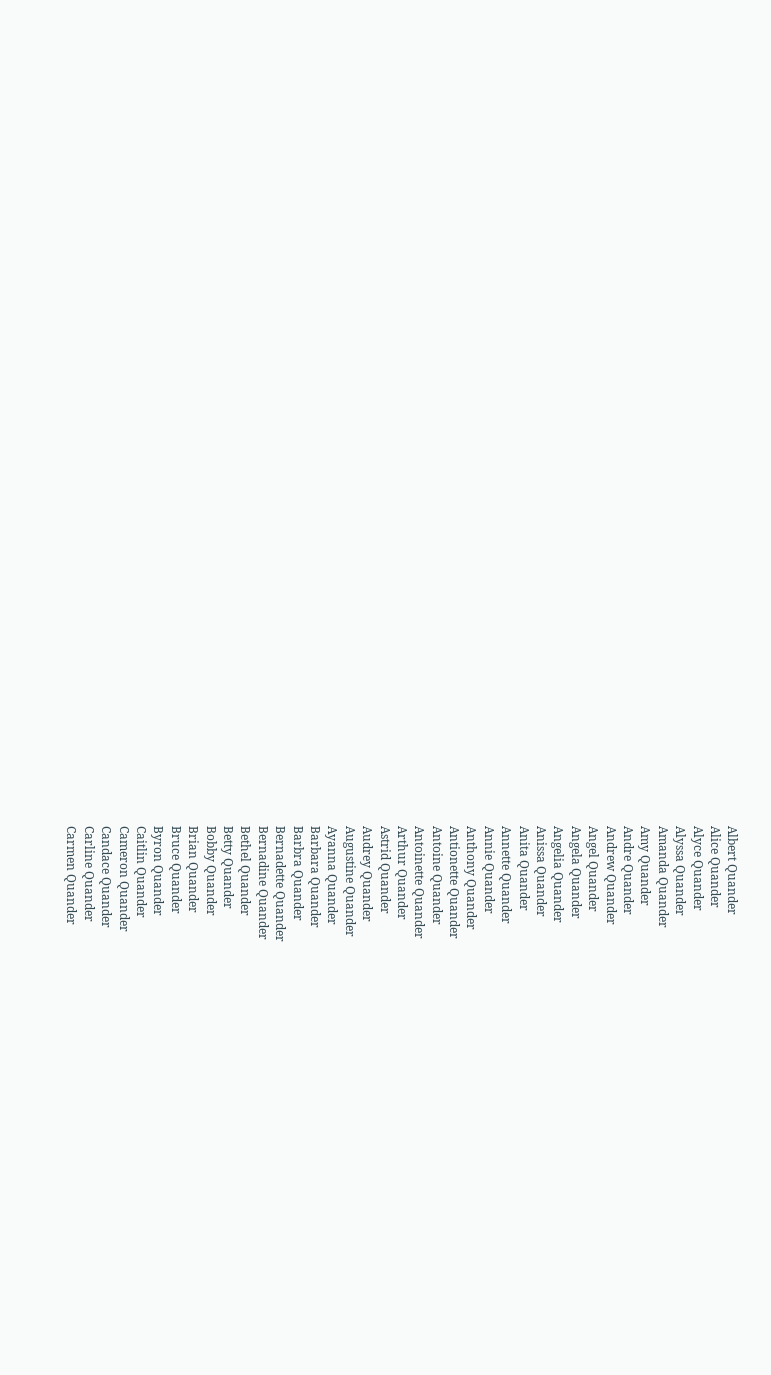Albert Quander
Alice Quander
Alyce Quander
Alyssa Quander
Amanda Quander
Amy Quander
Andre Quander
Andrew Quander
Angel Quander
Angela Quander
Angelia Quander
Anissa Quander
Anita Quander
Annette Quander
Annie Quander
Anthony Quander
Antionette Quander
Antoine Quander
Antoinette Quander
Arthur Quander
Astrid Quander
Audrey Quander
Augustine Quander
Ayanna Quander
Barbara Quander
Barbra Quander
Bernadette Quander
Bernadine Quander
Bethel Quander
Betty Quander
Bobby Quander
Brian Quander
Bruce Quander
Byron Quander
Caitlin Quander
Cameron Quander
Candace Quander
Carline Quander
Carmen Quander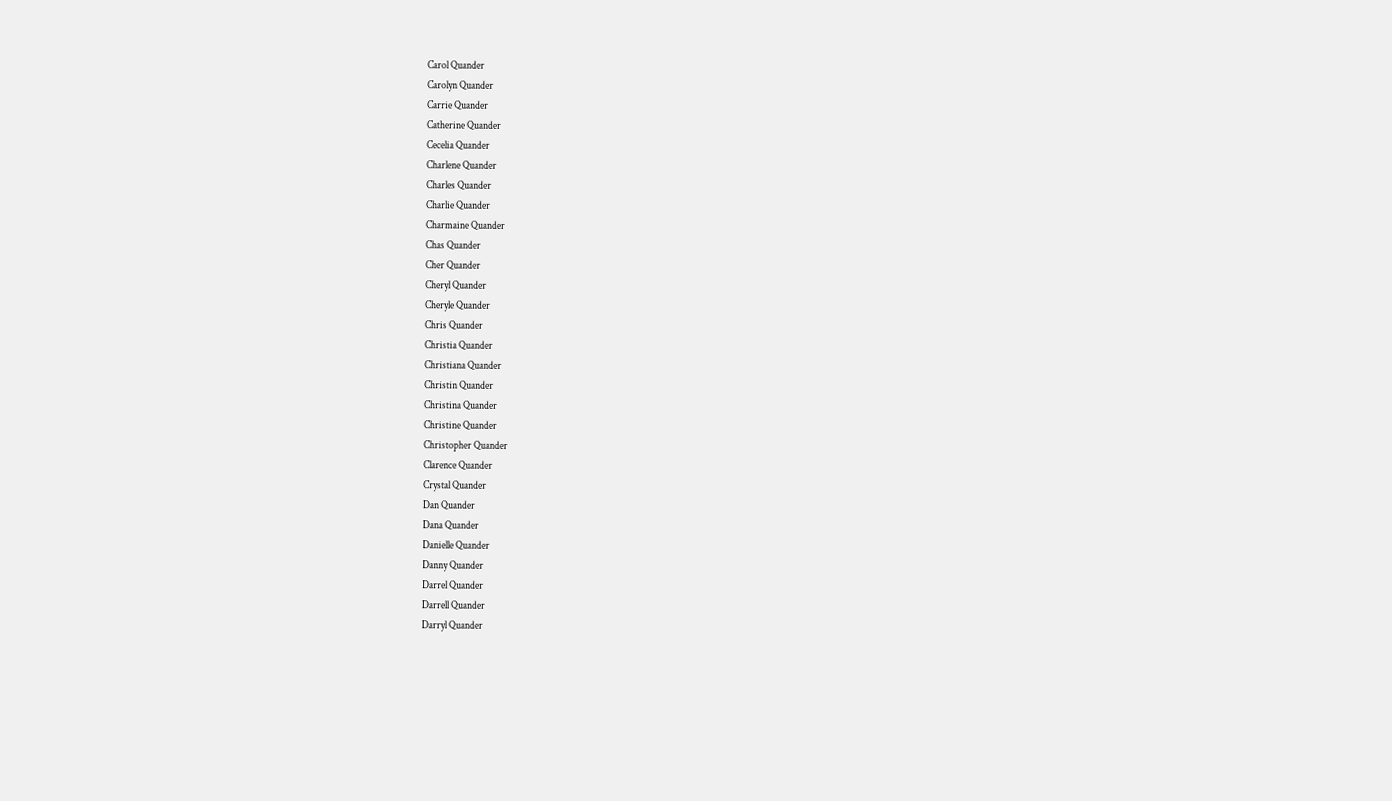Carol Quander
Carolyn Quander
Carrie Quander
Catherine Quander
Cecelia Quander
Charlene Quander
Charles Quander
Charlie Quander
Charmaine Quander
Chas Quander
Cher Quander
Cheryl Quander
Cheryle Quander
Chris Quander
Christia Quander
Christiana Quander
Christin Quander
Christina Quander
Christine Quander
Christopher Quander
Clarence Quander
Crystal Quander
Dan Quander
Dana Quander
Danielle Quander
Danny Quander
Darrel Quander
Darrell Quander
Darryl Quander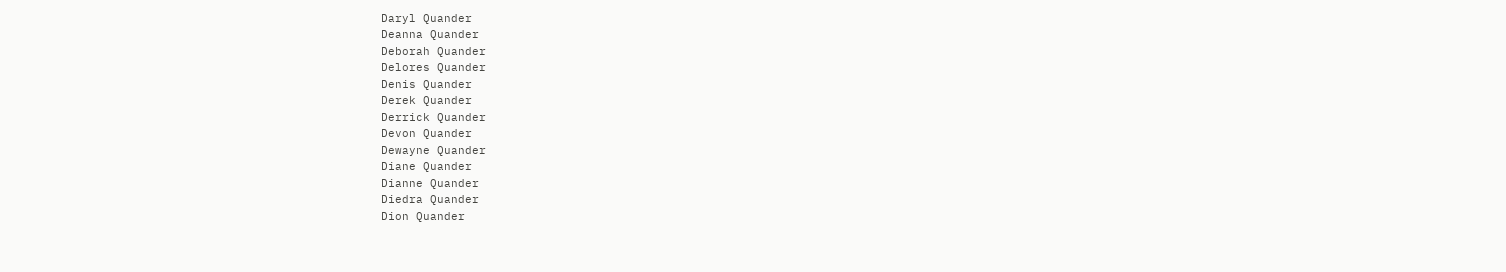Daryl Quander
Deanna Quander
Deborah Quander
Delores Quander
Denis Quander
Derek Quander
Derrick Quander
Devon Quander
Dewayne Quander
Diane Quander
Dianne Quander
Diedra Quander
Dion Quander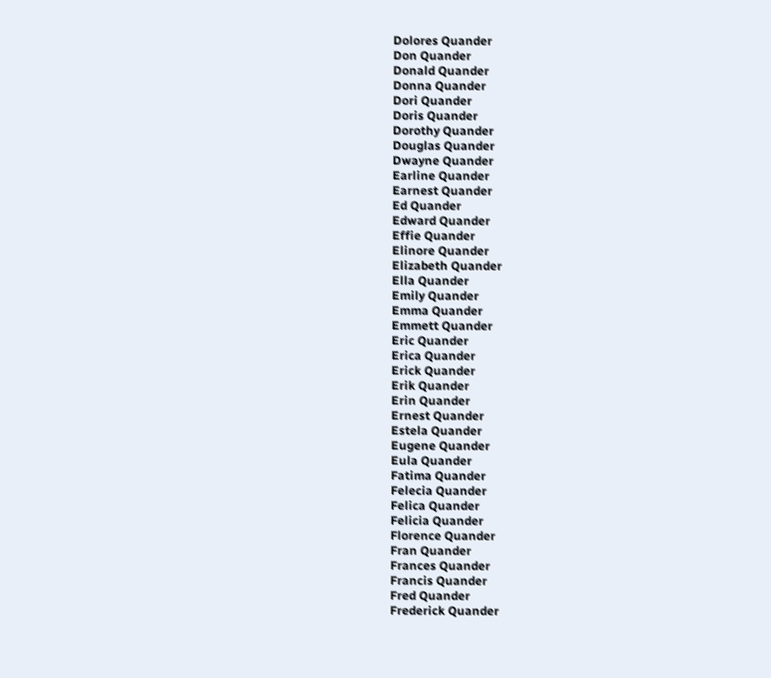Dolores Quander
Don Quander
Donald Quander
Donna Quander
Dori Quander
Doris Quander
Dorothy Quander
Douglas Quander
Dwayne Quander
Earline Quander
Earnest Quander
Ed Quander
Edward Quander
Effie Quander
Elinore Quander
Elizabeth Quander
Ella Quander
Emily Quander
Emma Quander
Emmett Quander
Eric Quander
Erica Quander
Erick Quander
Erik Quander
Erin Quander
Ernest Quander
Estela Quander
Eugene Quander
Eula Quander
Fatima Quander
Felecia Quander
Felica Quander
Felicia Quander
Florence Quander
Fran Quander
Frances Quander
Francis Quander
Fred Quander
Frederick Quander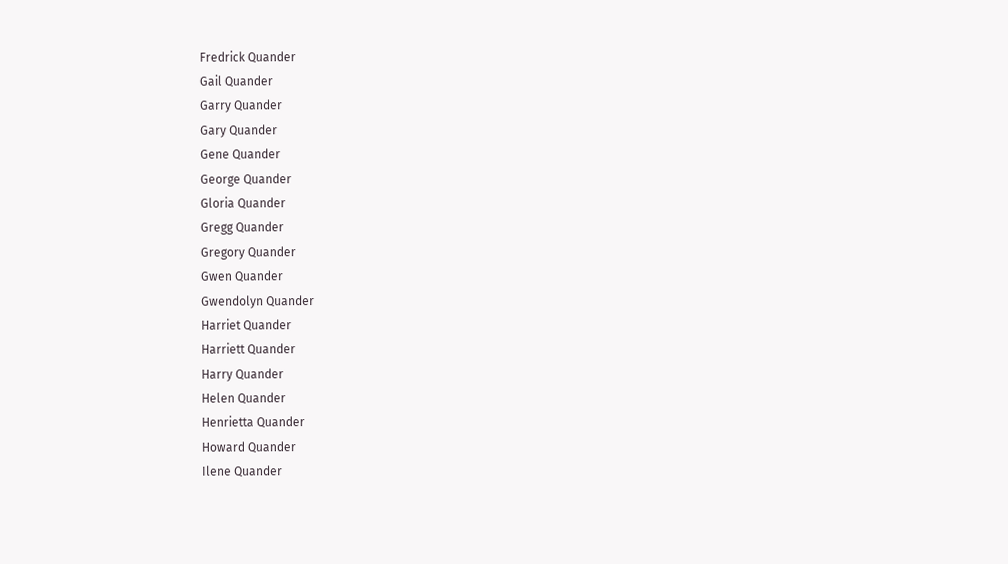Fredrick Quander
Gail Quander
Garry Quander
Gary Quander
Gene Quander
George Quander
Gloria Quander
Gregg Quander
Gregory Quander
Gwen Quander
Gwendolyn Quander
Harriet Quander
Harriett Quander
Harry Quander
Helen Quander
Henrietta Quander
Howard Quander
Ilene Quander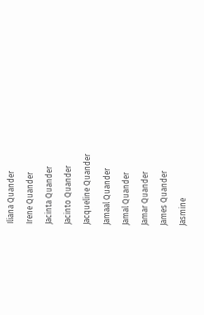Iliana Quander
Irene Quander
Jacinta Quander
Jacinto Quander
Jacqueline Quander
Jamaal Quander
Jamal Quander
Jamar Quander
James Quander
Jasmine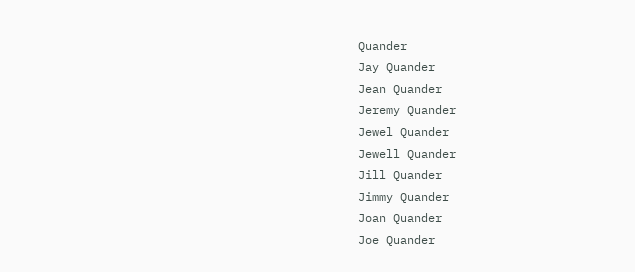Quander
Jay Quander
Jean Quander
Jeremy Quander
Jewel Quander
Jewell Quander
Jill Quander
Jimmy Quander
Joan Quander
Joe Quander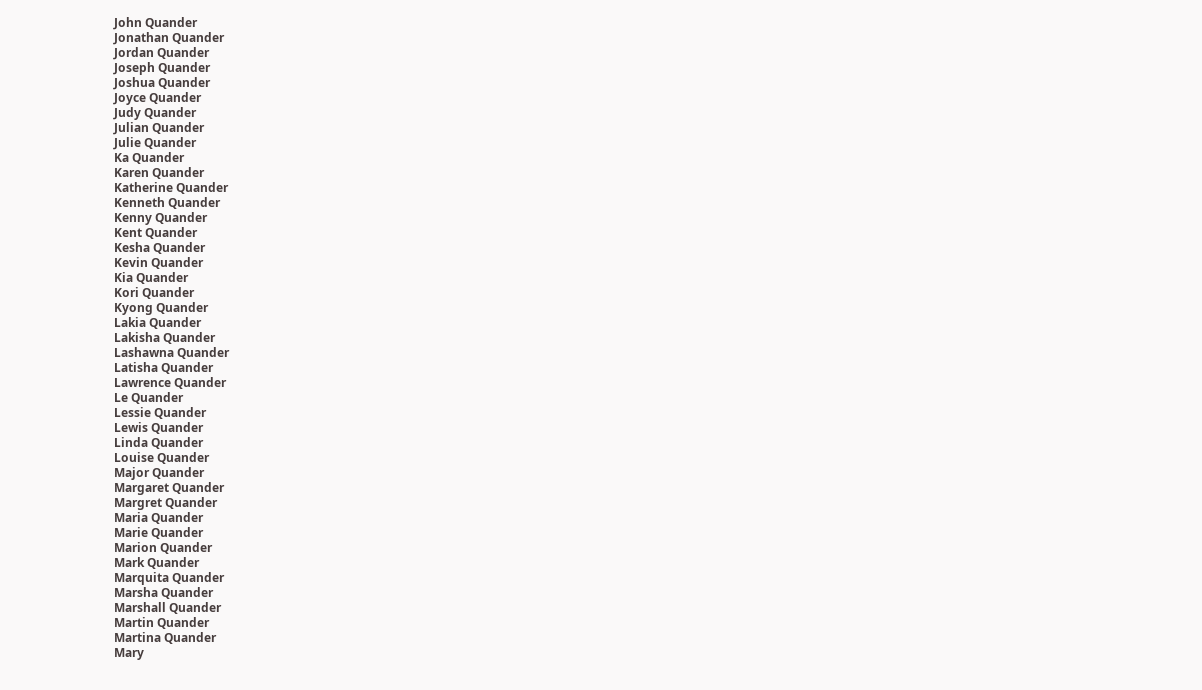John Quander
Jonathan Quander
Jordan Quander
Joseph Quander
Joshua Quander
Joyce Quander
Judy Quander
Julian Quander
Julie Quander
Ka Quander
Karen Quander
Katherine Quander
Kenneth Quander
Kenny Quander
Kent Quander
Kesha Quander
Kevin Quander
Kia Quander
Kori Quander
Kyong Quander
Lakia Quander
Lakisha Quander
Lashawna Quander
Latisha Quander
Lawrence Quander
Le Quander
Lessie Quander
Lewis Quander
Linda Quander
Louise Quander
Major Quander
Margaret Quander
Margret Quander
Maria Quander
Marie Quander
Marion Quander
Mark Quander
Marquita Quander
Marsha Quander
Marshall Quander
Martin Quander
Martina Quander
Mary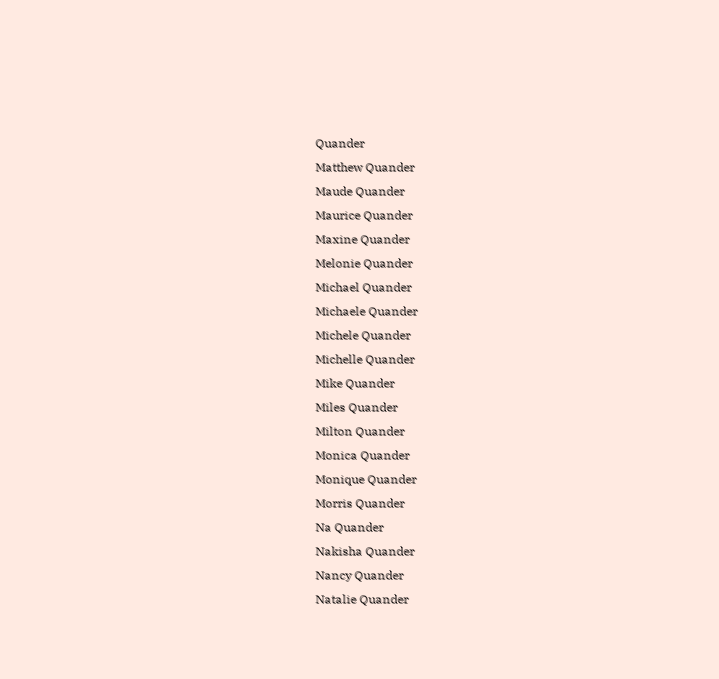Quander
Matthew Quander
Maude Quander
Maurice Quander
Maxine Quander
Melonie Quander
Michael Quander
Michaele Quander
Michele Quander
Michelle Quander
Mike Quander
Miles Quander
Milton Quander
Monica Quander
Monique Quander
Morris Quander
Na Quander
Nakisha Quander
Nancy Quander
Natalie Quander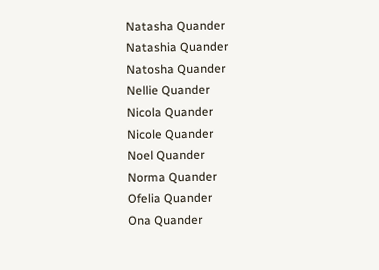Natasha Quander
Natashia Quander
Natosha Quander
Nellie Quander
Nicola Quander
Nicole Quander
Noel Quander
Norma Quander
Ofelia Quander
Ona Quander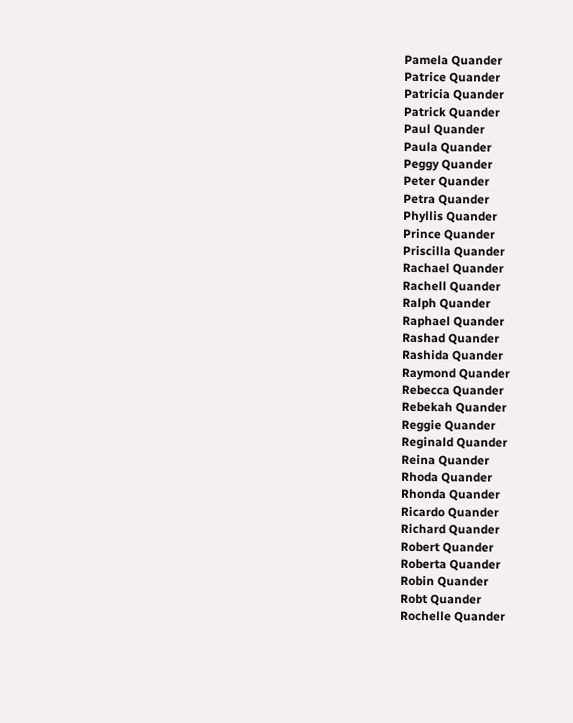Pamela Quander
Patrice Quander
Patricia Quander
Patrick Quander
Paul Quander
Paula Quander
Peggy Quander
Peter Quander
Petra Quander
Phyllis Quander
Prince Quander
Priscilla Quander
Rachael Quander
Rachell Quander
Ralph Quander
Raphael Quander
Rashad Quander
Rashida Quander
Raymond Quander
Rebecca Quander
Rebekah Quander
Reggie Quander
Reginald Quander
Reina Quander
Rhoda Quander
Rhonda Quander
Ricardo Quander
Richard Quander
Robert Quander
Roberta Quander
Robin Quander
Robt Quander
Rochelle Quander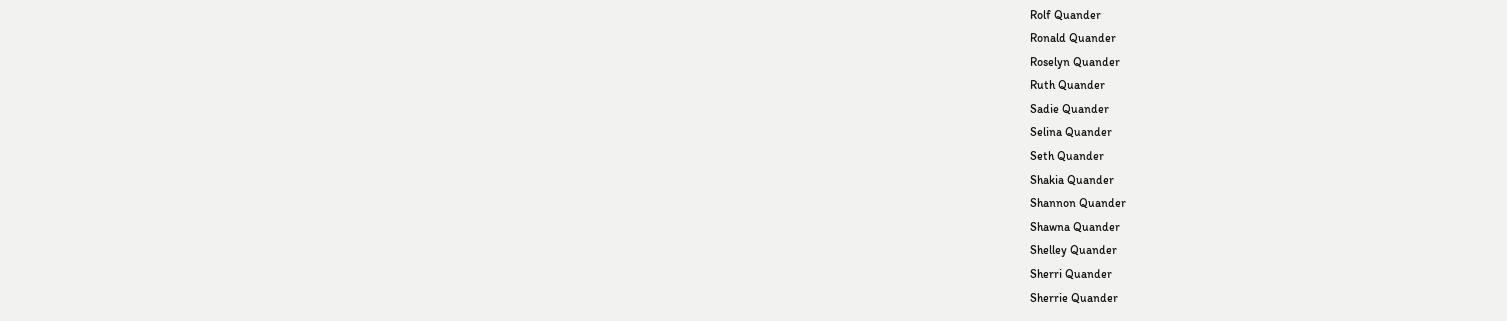Rolf Quander
Ronald Quander
Roselyn Quander
Ruth Quander
Sadie Quander
Selina Quander
Seth Quander
Shakia Quander
Shannon Quander
Shawna Quander
Shelley Quander
Sherri Quander
Sherrie Quander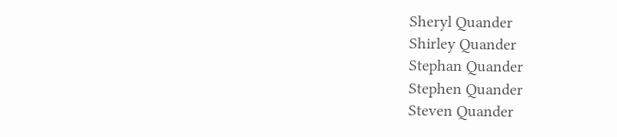Sheryl Quander
Shirley Quander
Stephan Quander
Stephen Quander
Steven Quander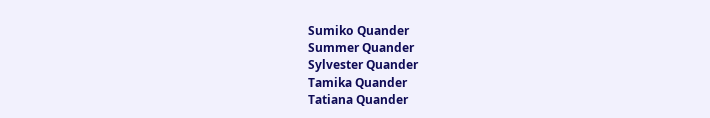Sumiko Quander
Summer Quander
Sylvester Quander
Tamika Quander
Tatiana Quander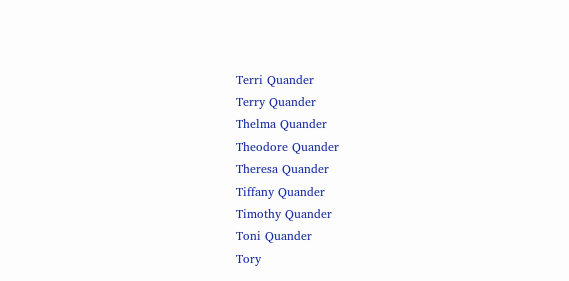Terri Quander
Terry Quander
Thelma Quander
Theodore Quander
Theresa Quander
Tiffany Quander
Timothy Quander
Toni Quander
Tory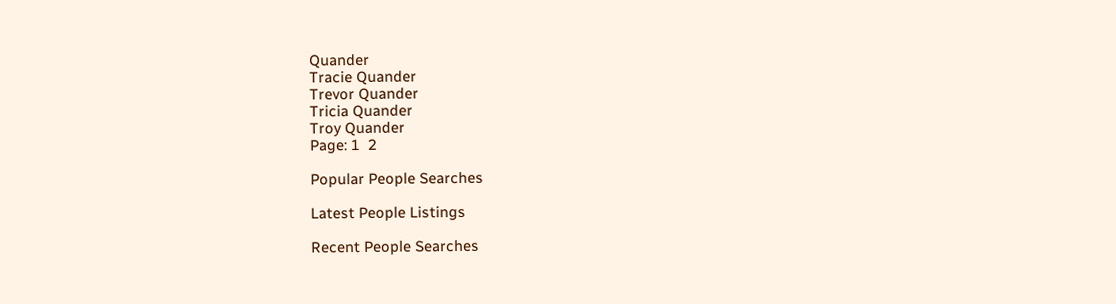Quander
Tracie Quander
Trevor Quander
Tricia Quander
Troy Quander
Page: 1  2

Popular People Searches

Latest People Listings

Recent People Searches